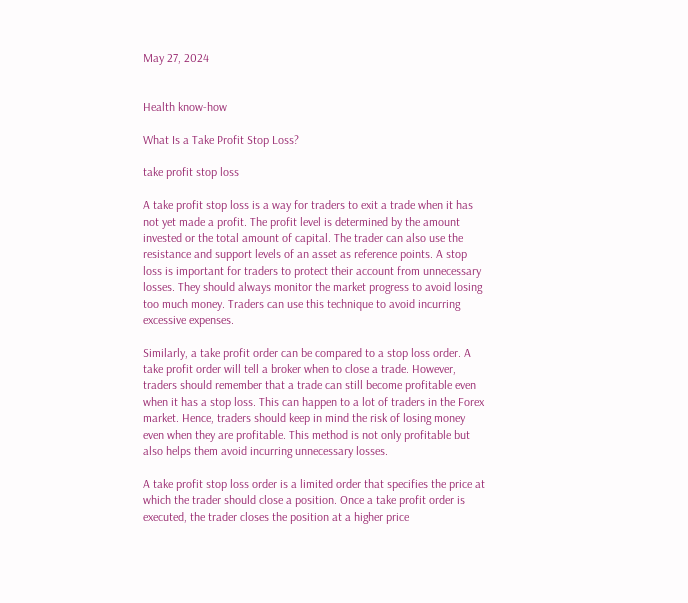May 27, 2024


Health know-how

What Is a Take Profit Stop Loss?

take profit stop loss

A take profit stop loss is a way for traders to exit a trade when it has not yet made a profit. The profit level is determined by the amount invested or the total amount of capital. The trader can also use the resistance and support levels of an asset as reference points. A stop loss is important for traders to protect their account from unnecessary losses. They should always monitor the market progress to avoid losing too much money. Traders can use this technique to avoid incurring excessive expenses.

Similarly, a take profit order can be compared to a stop loss order. A take profit order will tell a broker when to close a trade. However, traders should remember that a trade can still become profitable even when it has a stop loss. This can happen to a lot of traders in the Forex market. Hence, traders should keep in mind the risk of losing money even when they are profitable. This method is not only profitable but also helps them avoid incurring unnecessary losses.

A take profit stop loss order is a limited order that specifies the price at which the trader should close a position. Once a take profit order is executed, the trader closes the position at a higher price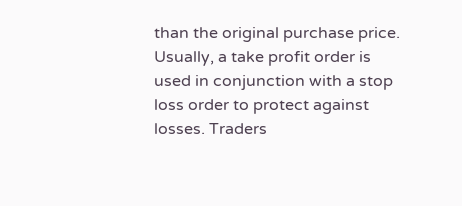than the original purchase price. Usually, a take profit order is used in conjunction with a stop loss order to protect against losses. Traders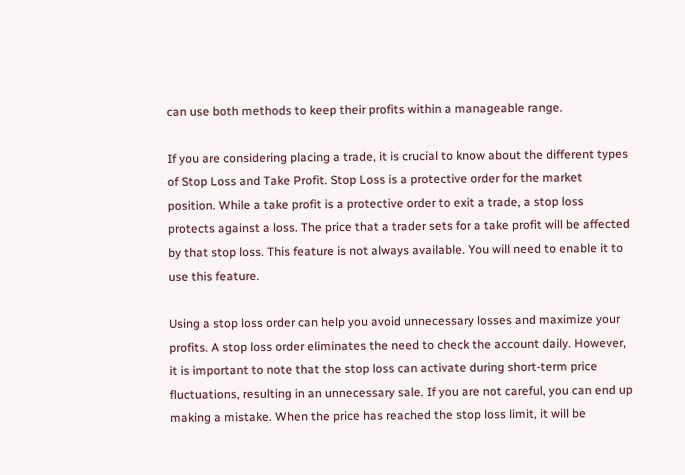can use both methods to keep their profits within a manageable range.

If you are considering placing a trade, it is crucial to know about the different types of Stop Loss and Take Profit. Stop Loss is a protective order for the market position. While a take profit is a protective order to exit a trade, a stop loss protects against a loss. The price that a trader sets for a take profit will be affected by that stop loss. This feature is not always available. You will need to enable it to use this feature.

Using a stop loss order can help you avoid unnecessary losses and maximize your profits. A stop loss order eliminates the need to check the account daily. However, it is important to note that the stop loss can activate during short-term price fluctuations, resulting in an unnecessary sale. If you are not careful, you can end up making a mistake. When the price has reached the stop loss limit, it will be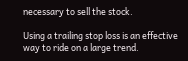necessary to sell the stock.

Using a trailing stop loss is an effective way to ride on a large trend.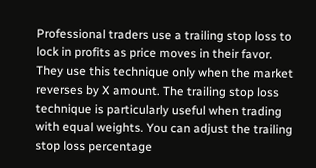Professional traders use a trailing stop loss to lock in profits as price moves in their favor. They use this technique only when the market reverses by X amount. The trailing stop loss technique is particularly useful when trading with equal weights. You can adjust the trailing stop loss percentage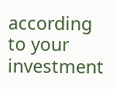according to your investment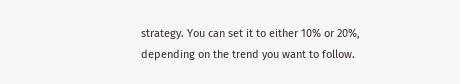strategy. You can set it to either 10% or 20%, depending on the trend you want to follow.